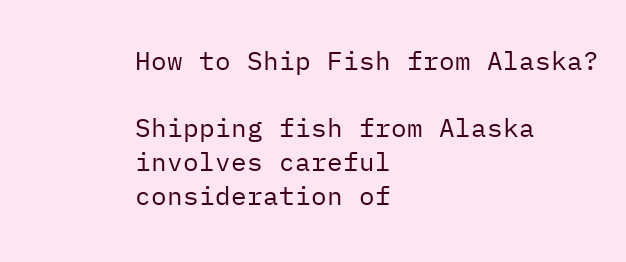How to Ship Fish from Alaska?

Shipping fish from Alaska involves careful consideration of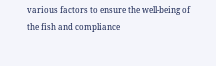various factors to ensure the well-being of the fish and compliance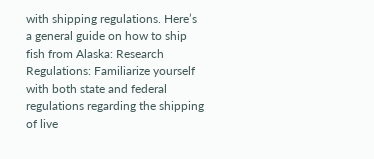with shipping regulations. Here’s a general guide on how to ship fish from Alaska: Research Regulations: Familiarize yourself with both state and federal regulations regarding the shipping of live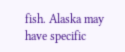fish. Alaska may have specific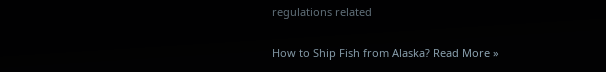regulations related

How to Ship Fish from Alaska? Read More »